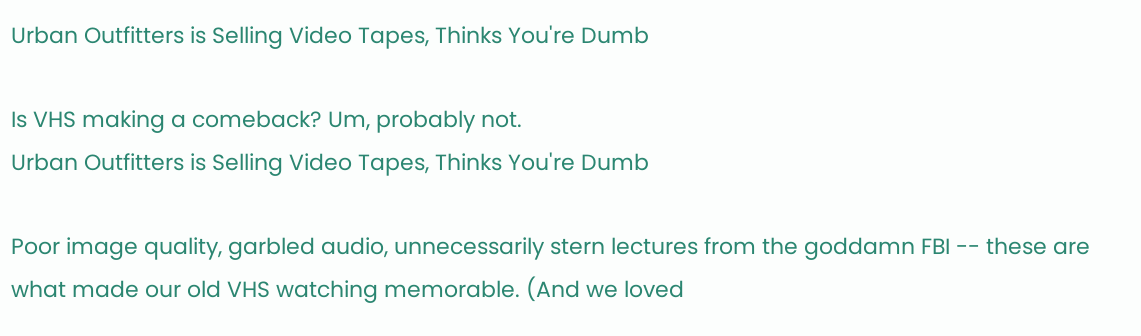Urban Outfitters is Selling Video Tapes, Thinks You're Dumb

Is VHS making a comeback? Um, probably not.
Urban Outfitters is Selling Video Tapes, Thinks You're Dumb

Poor image quality, garbled audio, unnecessarily stern lectures from the goddamn FBI -- these are what made our old VHS watching memorable. (And we loved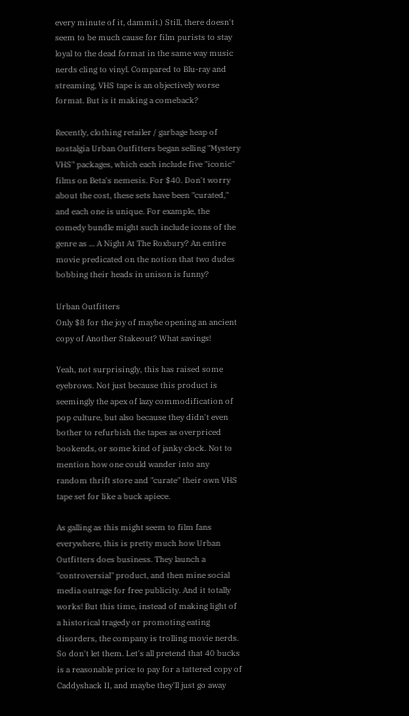every minute of it, dammit.) Still, there doesn't seem to be much cause for film purists to stay loyal to the dead format in the same way music nerds cling to vinyl. Compared to Blu-ray and streaming, VHS tape is an objectively worse format. But is it making a comeback?

Recently, clothing retailer / garbage heap of nostalgia Urban Outfitters began selling "Mystery VHS" packages, which each include five "iconic" films on Beta's nemesis. For $40. Don't worry about the cost, these sets have been "curated," and each one is unique. For example, the comedy bundle might such include icons of the genre as ... A Night At The Roxbury? An entire movie predicated on the notion that two dudes bobbing their heads in unison is funny?

Urban Outfitters
Only $8 for the joy of maybe opening an ancient copy of Another Stakeout? What savings!

Yeah, not surprisingly, this has raised some eyebrows. Not just because this product is seemingly the apex of lazy commodification of pop culture, but also because they didn't even bother to refurbish the tapes as overpriced bookends, or some kind of janky clock. Not to mention how one could wander into any random thrift store and "curate" their own VHS tape set for like a buck apiece.

As galling as this might seem to film fans everywhere, this is pretty much how Urban Outfitters does business. They launch a "controversial" product, and then mine social media outrage for free publicity. And it totally works! But this time, instead of making light of a historical tragedy or promoting eating disorders, the company is trolling movie nerds. So don't let them. Let's all pretend that 40 bucks is a reasonable price to pay for a tattered copy of Caddyshack II, and maybe they'll just go away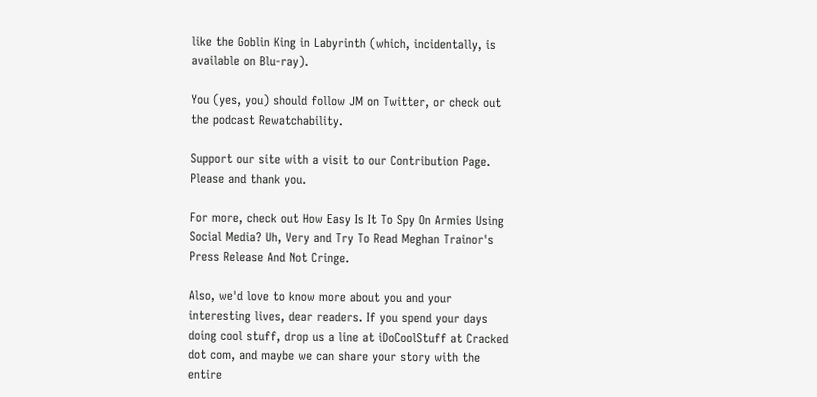like the Goblin King in Labyrinth (which, incidentally, is available on Blu-ray).

You (yes, you) should follow JM on Twitter, or check out the podcast Rewatchability.

Support our site with a visit to our Contribution Page. Please and thank you.

For more, check out How Easy Is It To Spy On Armies Using Social Media? Uh, Very and Try To Read Meghan Trainor's Press Release And Not Cringe.

Also, we'd love to know more about you and your interesting lives, dear readers. If you spend your days doing cool stuff, drop us a line at iDoCoolStuff at Cracked dot com, and maybe we can share your story with the entire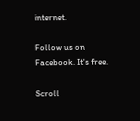internet.

Follow us on Facebook. It's free.

Scroll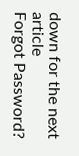down for the next article
Forgot Password?